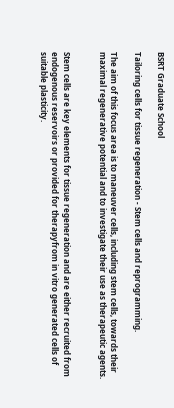BSRT Graduate School

Tailoring cells for tissue regeneration - Stem cells and reprogramming.

The aim of this focus area is to maneuver cells, including stem cells, towards their maximal regenerative potential and to investigate their use as therapeutic agents.


Stem cells are key elements for tissue regeneration and are either recruited from endogenous reservoirs or provided for therapyfrom in vitro generated cells of suitable plasticity.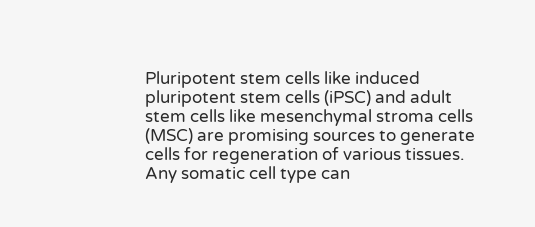Pluripotent stem cells like induced pluripotent stem cells (iPSC) and adult stem cells like mesenchymal stroma cells (MSC) are promising sources to generate cells for regeneration of various tissues. Any somatic cell type can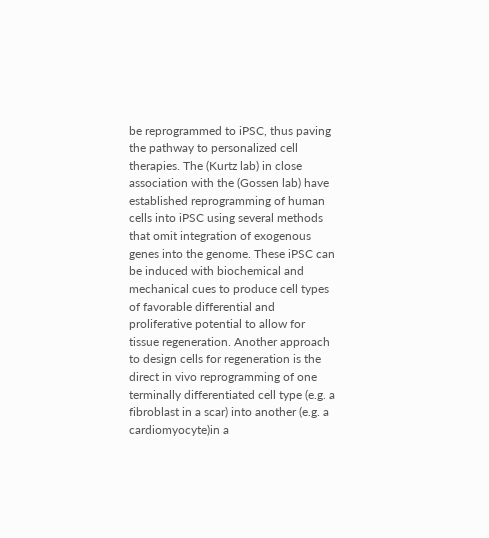be reprogrammed to iPSC, thus paving the pathway to personalized cell therapies. The (Kurtz lab) in close association with the (Gossen lab) have established reprogramming of human cells into iPSC using several methods that omit integration of exogenous genes into the genome. These iPSC can be induced with biochemical and mechanical cues to produce cell types of favorable differential and proliferative potential to allow for tissue regeneration. Another approach to design cells for regeneration is the direct in vivo reprogramming of one terminally differentiated cell type (e.g. a fibroblast in a scar) into another (e.g. a cardiomyocyte)in a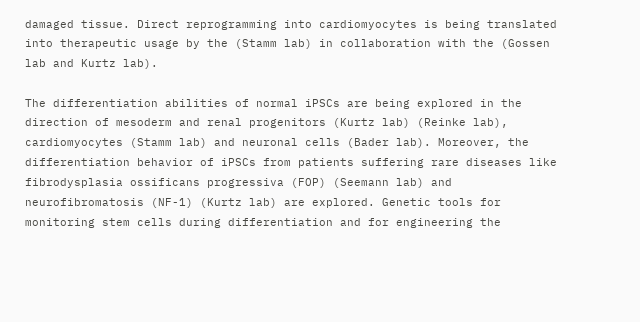damaged tissue. Direct reprogramming into cardiomyocytes is being translated into therapeutic usage by the (Stamm lab) in collaboration with the (Gossen lab and Kurtz lab).

The differentiation abilities of normal iPSCs are being explored in the direction of mesoderm and renal progenitors (Kurtz lab) (Reinke lab), cardiomyocytes (Stamm lab) and neuronal cells (Bader lab). Moreover, the differentiation behavior of iPSCs from patients suffering rare diseases like fibrodysplasia ossificans progressiva (FOP) (Seemann lab) and neurofibromatosis (NF-1) (Kurtz lab) are explored. Genetic tools for monitoring stem cells during differentiation and for engineering the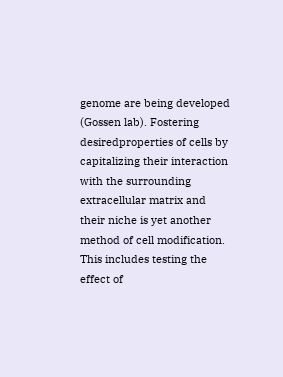genome are being developed (Gossen lab). Fostering desiredproperties of cells by capitalizing their interaction with the surrounding extracellular matrix and their niche is yet another method of cell modification. This includes testing the effect of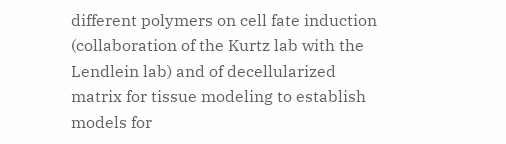different polymers on cell fate induction (collaboration of the Kurtz lab with the Lendlein lab) and of decellularized matrix for tissue modeling to establish models for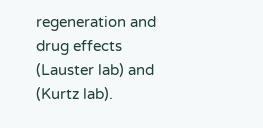regeneration and drug effects (Lauster lab) and (Kurtz lab).